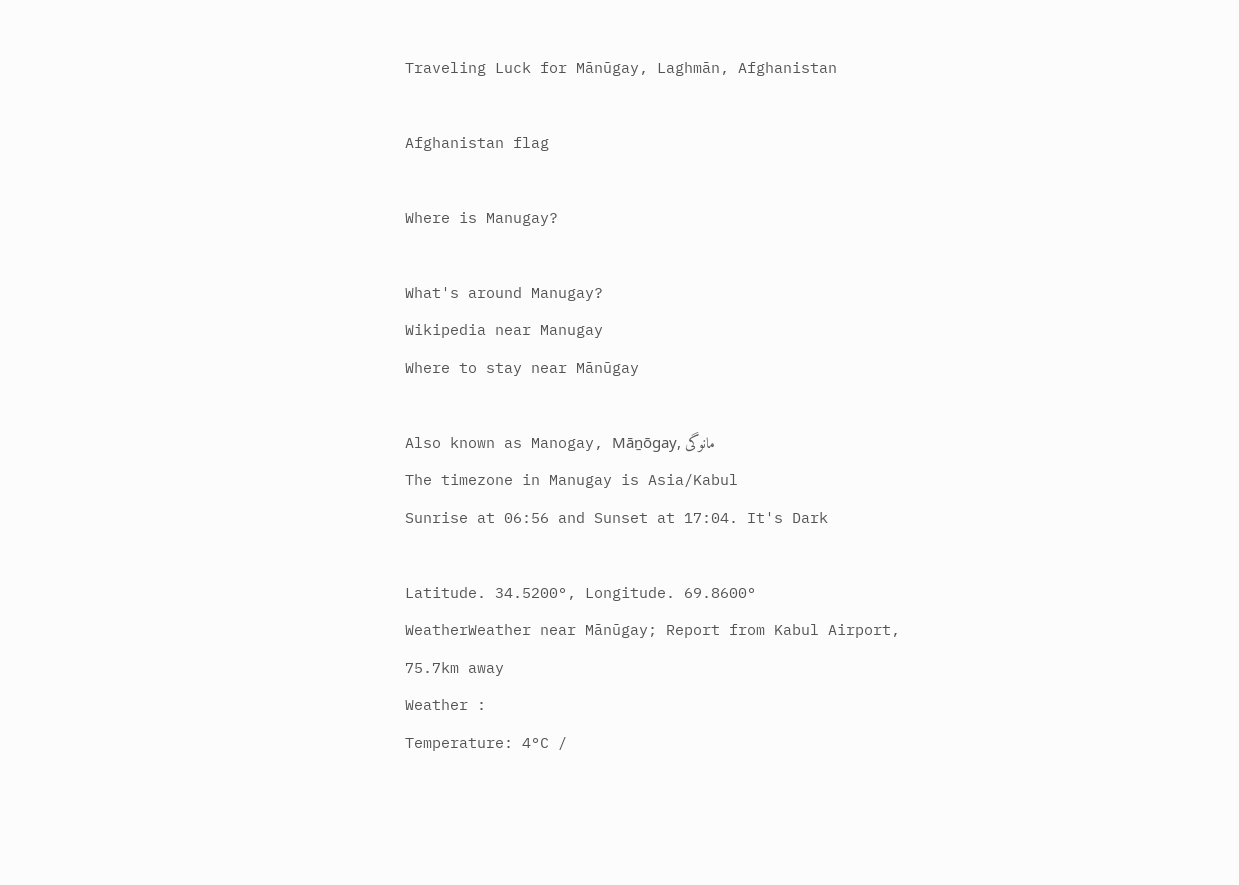Traveling Luck for Mānūgay, Laghmān, Afghanistan

Afghanistan flag

Where is Manugay?

What's around Manugay?
Wikipedia near Manugay
Where to stay near Mānūgay

Also known as Manogay, Māṉōgay, مانوگی
The timezone in Manugay is Asia/Kabul
Sunrise at 06:56 and Sunset at 17:04. It's Dark

Latitude. 34.5200°, Longitude. 69.8600°
WeatherWeather near Mānūgay; Report from Kabul Airport, 75.7km away
Weather :
Temperature: 4°C /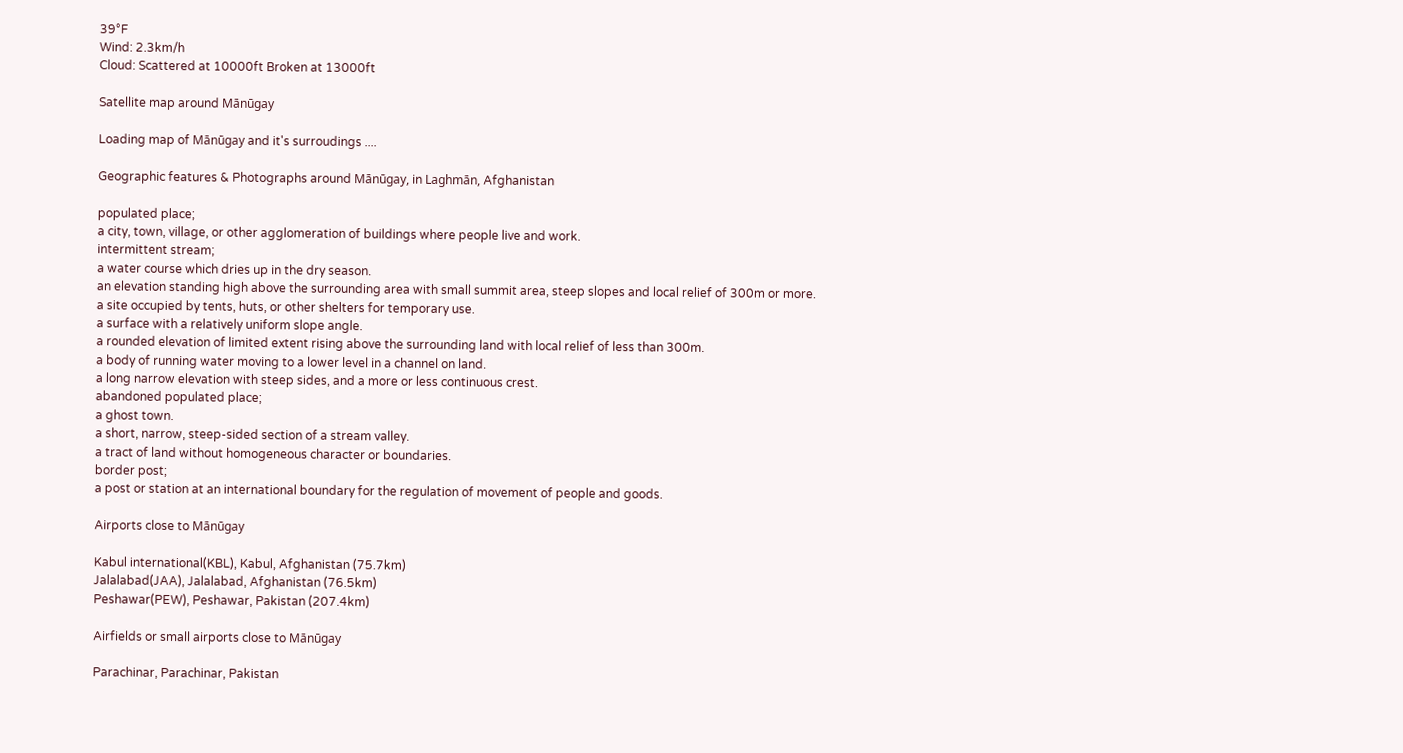39°F
Wind: 2.3km/h
Cloud: Scattered at 10000ft Broken at 13000ft

Satellite map around Mānūgay

Loading map of Mānūgay and it's surroudings ....

Geographic features & Photographs around Mānūgay, in Laghmān, Afghanistan

populated place;
a city, town, village, or other agglomeration of buildings where people live and work.
intermittent stream;
a water course which dries up in the dry season.
an elevation standing high above the surrounding area with small summit area, steep slopes and local relief of 300m or more.
a site occupied by tents, huts, or other shelters for temporary use.
a surface with a relatively uniform slope angle.
a rounded elevation of limited extent rising above the surrounding land with local relief of less than 300m.
a body of running water moving to a lower level in a channel on land.
a long narrow elevation with steep sides, and a more or less continuous crest.
abandoned populated place;
a ghost town.
a short, narrow, steep-sided section of a stream valley.
a tract of land without homogeneous character or boundaries.
border post;
a post or station at an international boundary for the regulation of movement of people and goods.

Airports close to Mānūgay

Kabul international(KBL), Kabul, Afghanistan (75.7km)
Jalalabad(JAA), Jalalabad, Afghanistan (76.5km)
Peshawar(PEW), Peshawar, Pakistan (207.4km)

Airfields or small airports close to Mānūgay

Parachinar, Parachinar, Pakistan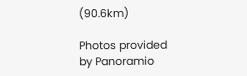(90.6km)

Photos provided by Panoramio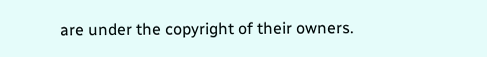are under the copyright of their owners.